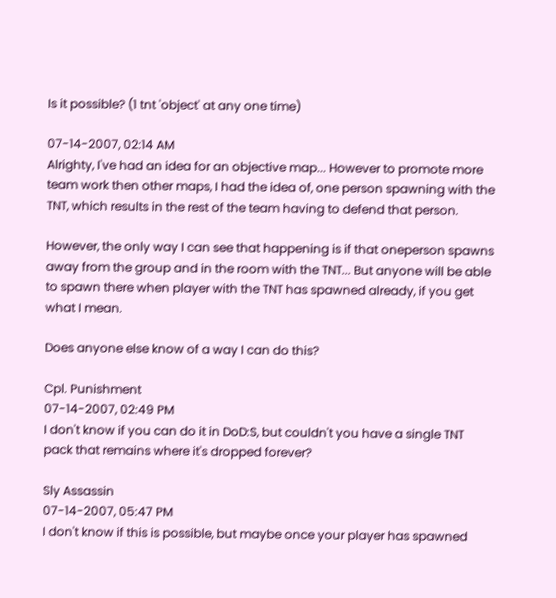Is it possible? (1 tnt 'object' at any one time)

07-14-2007, 02:14 AM
Alrighty, I've had an idea for an objective map... However to promote more team work then other maps, I had the idea of, one person spawning with the TNT, which results in the rest of the team having to defend that person.

However, the only way I can see that happening is if that oneperson spawns away from the group and in the room with the TNT... But anyone will be able to spawn there when player with the TNT has spawned already, if you get what I mean.

Does anyone else know of a way I can do this?

Cpl. Punishment
07-14-2007, 02:49 PM
I don't know if you can do it in DoD:S, but couldn't you have a single TNT pack that remains where it's dropped forever?

Sly Assassin
07-14-2007, 05:47 PM
I don't know if this is possible, but maybe once your player has spawned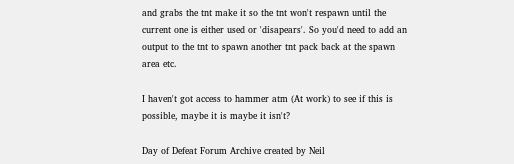and grabs the tnt make it so the tnt won't respawn until the current one is either used or 'disapears'. So you'd need to add an output to the tnt to spawn another tnt pack back at the spawn area etc.

I haven't got access to hammer atm (At work) to see if this is possible, maybe it is maybe it isn't?

Day of Defeat Forum Archive created by Neil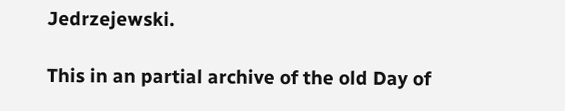Jedrzejewski.

This in an partial archive of the old Day of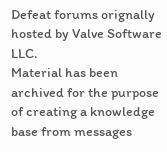Defeat forums orignally hosted by Valve Software LLC.
Material has been archived for the purpose of creating a knowledge base from messages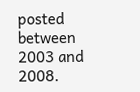posted between 2003 and 2008.